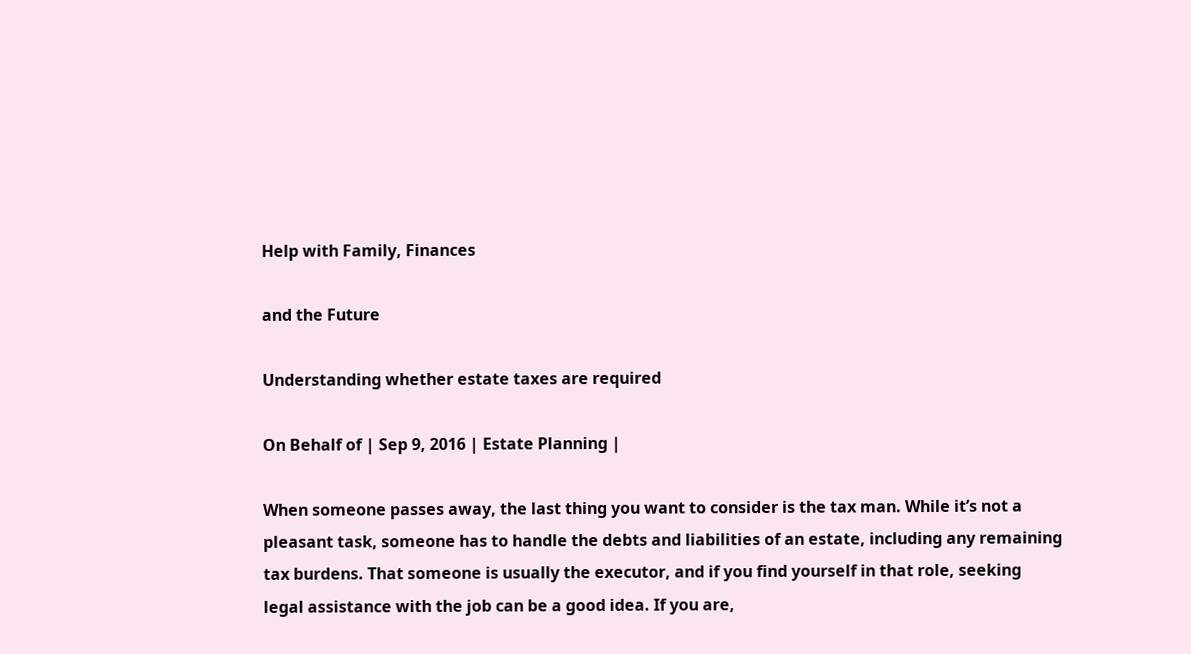Help with Family, Finances

and the Future

Understanding whether estate taxes are required

On Behalf of | Sep 9, 2016 | Estate Planning |

When someone passes away, the last thing you want to consider is the tax man. While it’s not a pleasant task, someone has to handle the debts and liabilities of an estate, including any remaining tax burdens. That someone is usually the executor, and if you find yourself in that role, seeking legal assistance with the job can be a good idea. If you are,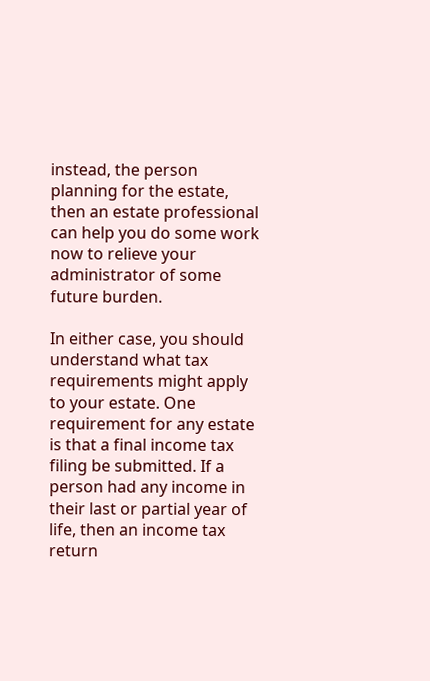instead, the person planning for the estate, then an estate professional can help you do some work now to relieve your administrator of some future burden.

In either case, you should understand what tax requirements might apply to your estate. One requirement for any estate is that a final income tax filing be submitted. If a person had any income in their last or partial year of life, then an income tax return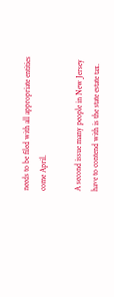needs to be filed with all appropriate entities come April.

A second issue many people in New Jersey have to contend with is the state estate tax.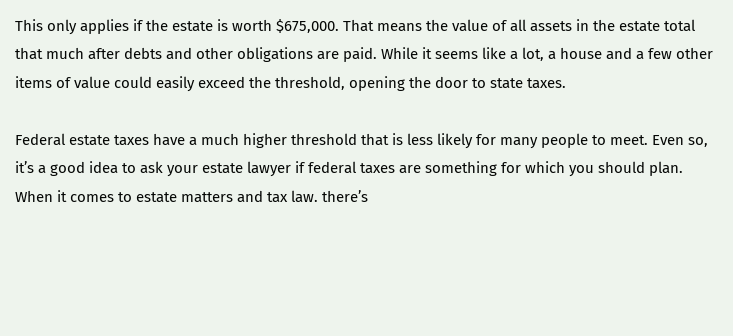This only applies if the estate is worth $675,000. That means the value of all assets in the estate total that much after debts and other obligations are paid. While it seems like a lot, a house and a few other items of value could easily exceed the threshold, opening the door to state taxes.

Federal estate taxes have a much higher threshold that is less likely for many people to meet. Even so, it’s a good idea to ask your estate lawyer if federal taxes are something for which you should plan. When it comes to estate matters and tax law. there’s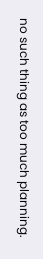no such thing as too much planning.